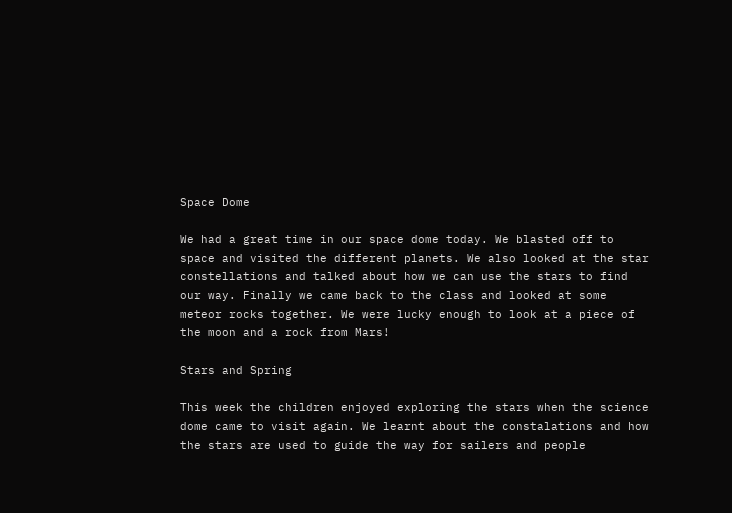Space Dome

We had a great time in our space dome today. We blasted off to space and visited the different planets. We also looked at the star constellations and talked about how we can use the stars to find our way. Finally we came back to the class and looked at some meteor rocks together. We were lucky enough to look at a piece of the moon and a rock from Mars!

Stars and Spring

This week the children enjoyed exploring the stars when the science dome came to visit again. We learnt about the constalations and how the stars are used to guide the way for sailers and people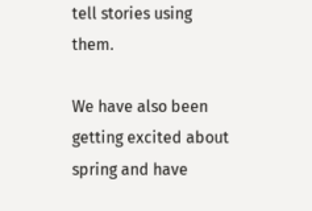tell stories using them.

We have also been getting excited about spring and have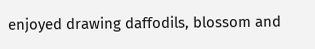enjoyed drawing daffodils, blossom and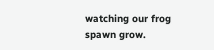watching our frog spawn grow.